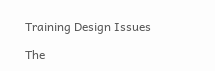Training Design Issues

The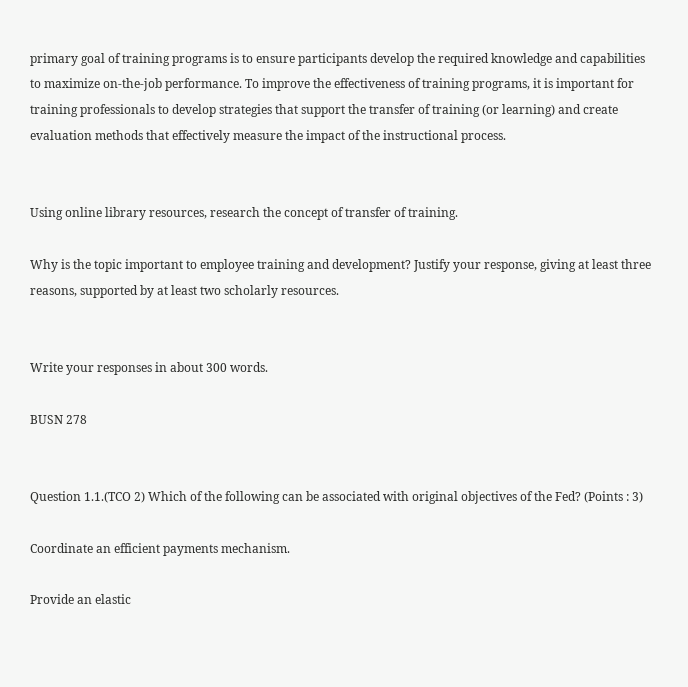primary goal of training programs is to ensure participants develop the required knowledge and capabilities to maximize on-the-job performance. To improve the effectiveness of training programs, it is important for training professionals to develop strategies that support the transfer of training (or learning) and create evaluation methods that effectively measure the impact of the instructional process.


Using online library resources, research the concept of transfer of training.

Why is the topic important to employee training and development? Justify your response, giving at least three reasons, supported by at least two scholarly resources.


Write your responses in about 300 words.

BUSN 278


Question 1.1.(TCO 2) Which of the following can be associated with original objectives of the Fed? (Points : 3)

Coordinate an efficient payments mechanism.

Provide an elastic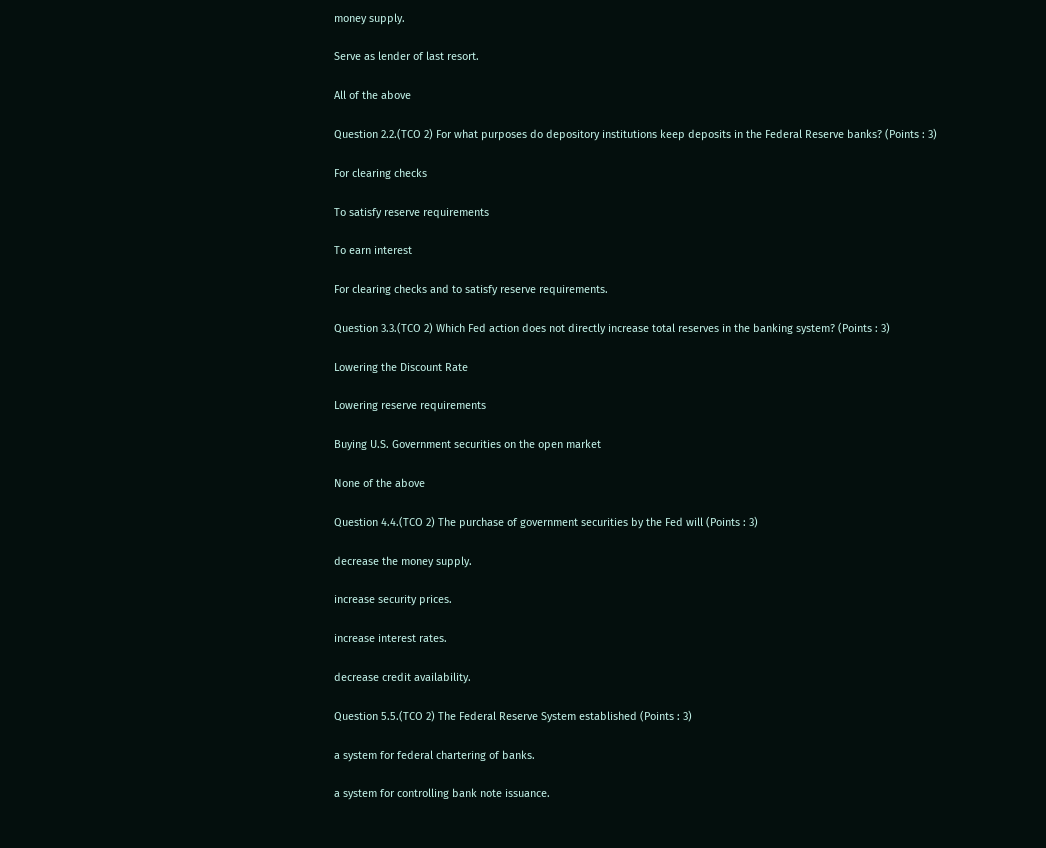money supply.

Serve as lender of last resort.

All of the above

Question 2.2.(TCO 2) For what purposes do depository institutions keep deposits in the Federal Reserve banks? (Points : 3)

For clearing checks

To satisfy reserve requirements

To earn interest

For clearing checks and to satisfy reserve requirements.

Question 3.3.(TCO 2) Which Fed action does not directly increase total reserves in the banking system? (Points : 3)

Lowering the Discount Rate

Lowering reserve requirements

Buying U.S. Government securities on the open market

None of the above

Question 4.4.(TCO 2) The purchase of government securities by the Fed will (Points : 3)

decrease the money supply.

increase security prices.

increase interest rates.

decrease credit availability.

Question 5.5.(TCO 2) The Federal Reserve System established (Points : 3)

a system for federal chartering of banks.

a system for controlling bank note issuance.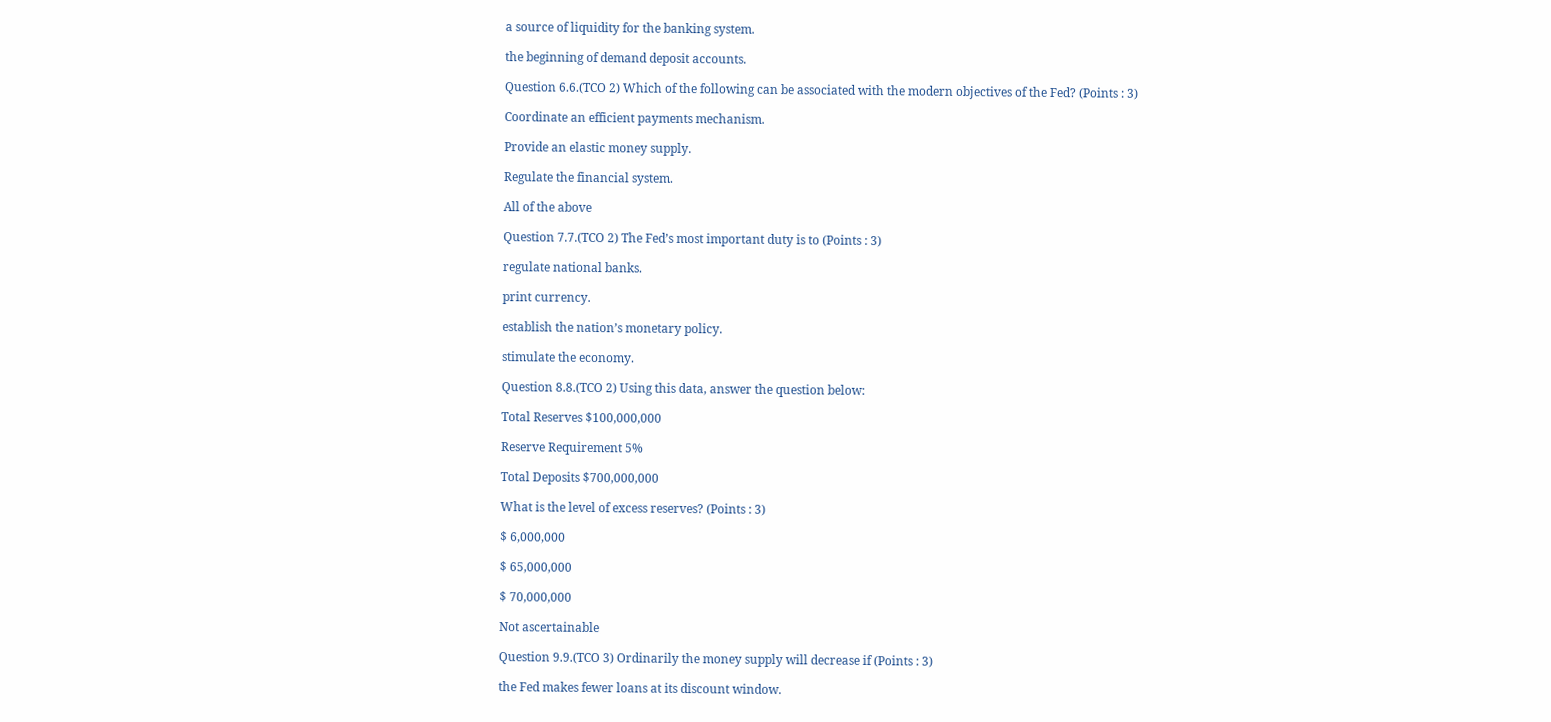a source of liquidity for the banking system.

the beginning of demand deposit accounts.

Question 6.6.(TCO 2) Which of the following can be associated with the modern objectives of the Fed? (Points : 3)

Coordinate an efficient payments mechanism.

Provide an elastic money supply.

Regulate the financial system.

All of the above

Question 7.7.(TCO 2) The Fed’s most important duty is to (Points : 3)

regulate national banks.

print currency.

establish the nation’s monetary policy.

stimulate the economy.

Question 8.8.(TCO 2) Using this data, answer the question below:

Total Reserves $100,000,000

Reserve Requirement 5%

Total Deposits $700,000,000

What is the level of excess reserves? (Points : 3)

$ 6,000,000

$ 65,000,000

$ 70,000,000

Not ascertainable

Question 9.9.(TCO 3) Ordinarily the money supply will decrease if (Points : 3)

the Fed makes fewer loans at its discount window.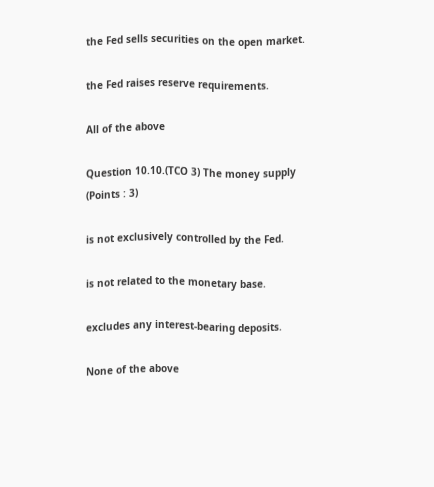the Fed sells securities on the open market.

the Fed raises reserve requirements.

All of the above

Question 10.10.(TCO 3) The money supply (Points : 3)

is not exclusively controlled by the Fed.

is not related to the monetary base.

excludes any interest-bearing deposits.

None of the above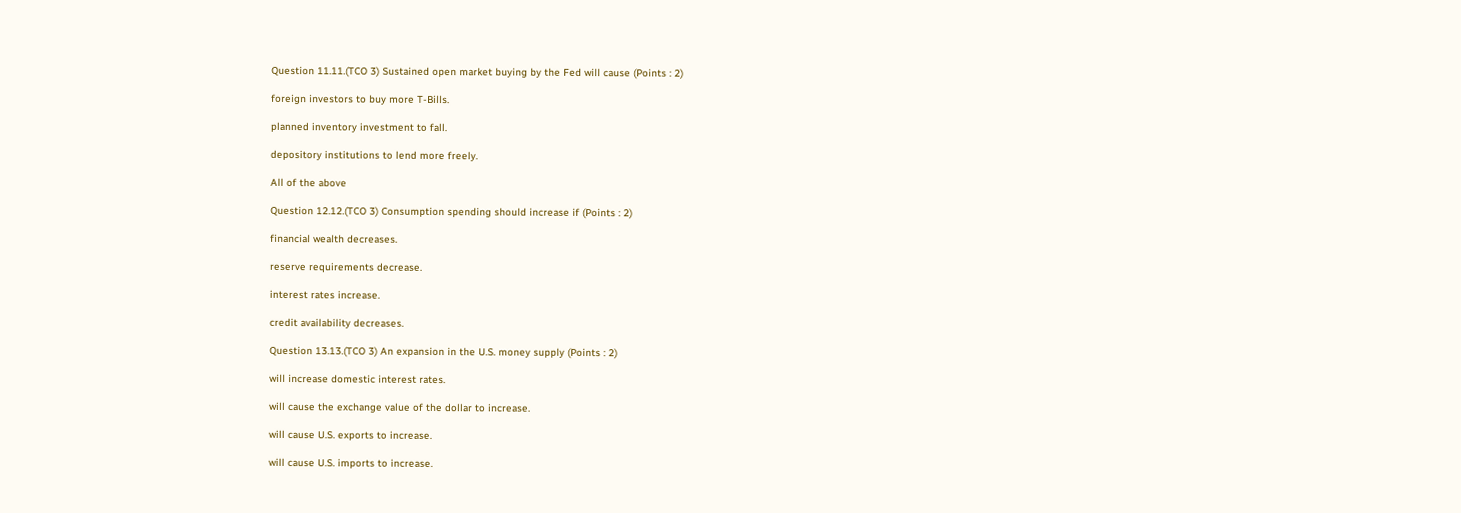Question 11.11.(TCO 3) Sustained open market buying by the Fed will cause (Points : 2)

foreign investors to buy more T-Bills.

planned inventory investment to fall.

depository institutions to lend more freely.

All of the above

Question 12.12.(TCO 3) Consumption spending should increase if (Points : 2)

financial wealth decreases.

reserve requirements decrease.

interest rates increase.

credit availability decreases.

Question 13.13.(TCO 3) An expansion in the U.S. money supply (Points : 2)

will increase domestic interest rates.

will cause the exchange value of the dollar to increase.

will cause U.S. exports to increase.

will cause U.S. imports to increase.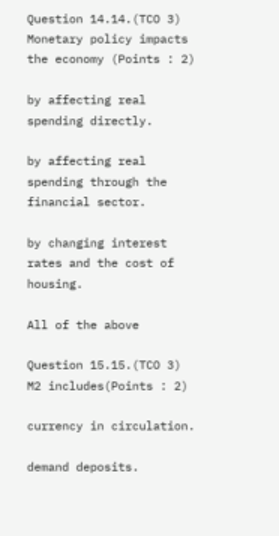Question 14.14.(TCO 3) Monetary policy impacts the economy (Points : 2)

by affecting real spending directly.

by affecting real spending through the financial sector.

by changing interest rates and the cost of housing.

All of the above

Question 15.15.(TCO 3) M2 includes(Points : 2)

currency in circulation.

demand deposits.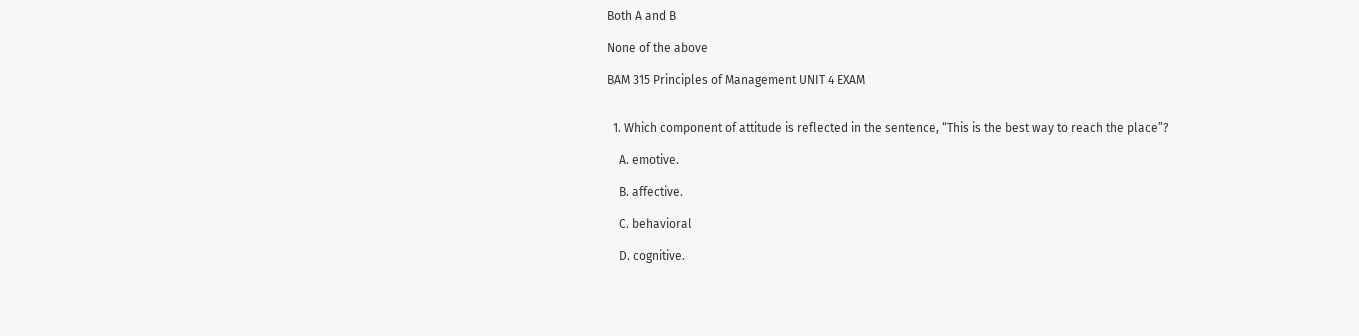Both A and B

None of the above

BAM 315 Principles of Management UNIT 4 EXAM


  1. Which component of attitude is reflected in the sentence, “This is the best way to reach the place”?

    A. emotive.

    B. affective.

    C. behavioral

    D. cognitive.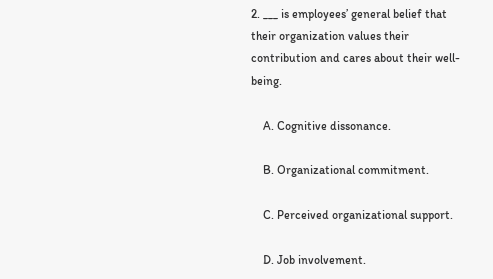2. ___ is employees’ general belief that their organization values their contribution and cares about their well-being.

    A. Cognitive dissonance.

    B. Organizational commitment.

    C. Perceived organizational support.

    D. Job involvement.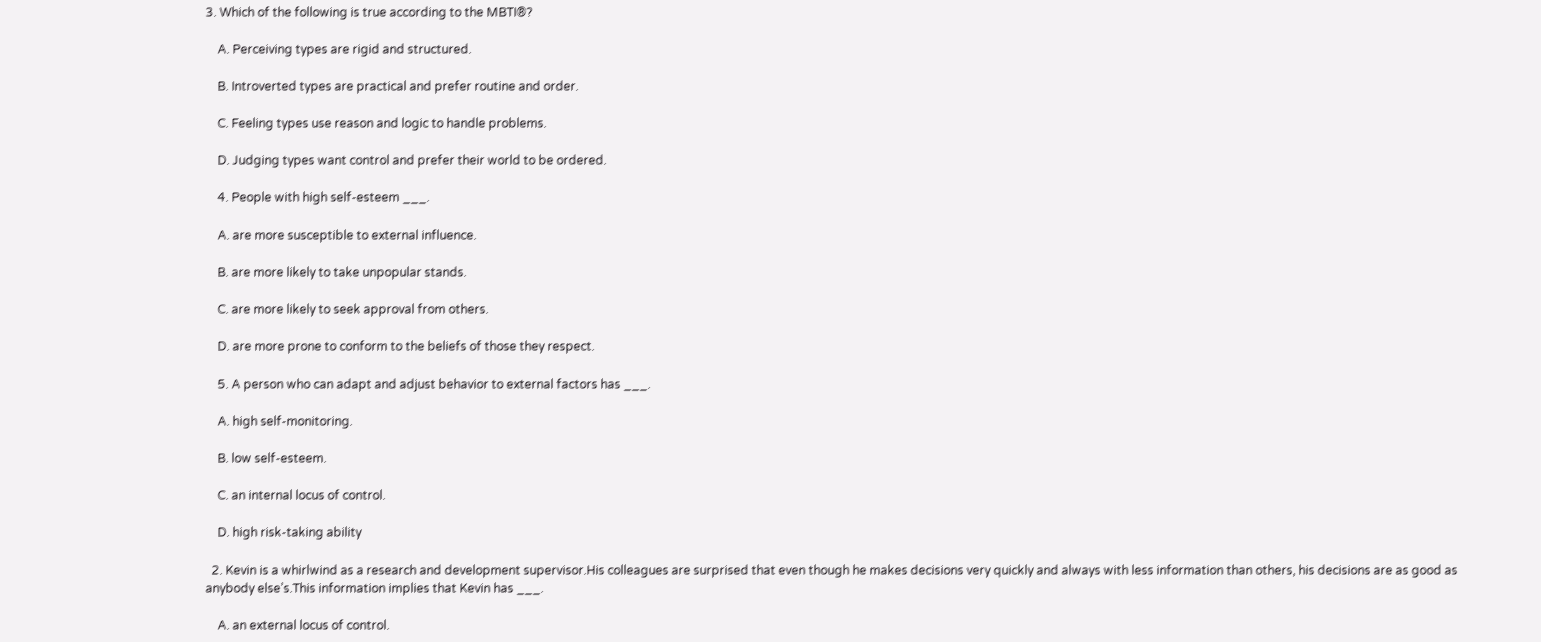3. Which of the following is true according to the MBTI®?

    A. Perceiving types are rigid and structured.

    B. Introverted types are practical and prefer routine and order.

    C. Feeling types use reason and logic to handle problems.

    D. Judging types want control and prefer their world to be ordered.

    4. People with high self-esteem ___.

    A. are more susceptible to external influence.

    B. are more likely to take unpopular stands.

    C. are more likely to seek approval from others.

    D. are more prone to conform to the beliefs of those they respect.

    5. A person who can adapt and adjust behavior to external factors has ___.

    A. high self-monitoring.

    B. low self-esteem.

    C. an internal locus of control.

    D. high risk-taking ability

  2. Kevin is a whirlwind as a research and development supervisor.His colleagues are surprised that even though he makes decisions very quickly and always with less information than others, his decisions are as good as anybody else’s.This information implies that Kevin has ___.

    A. an external locus of control.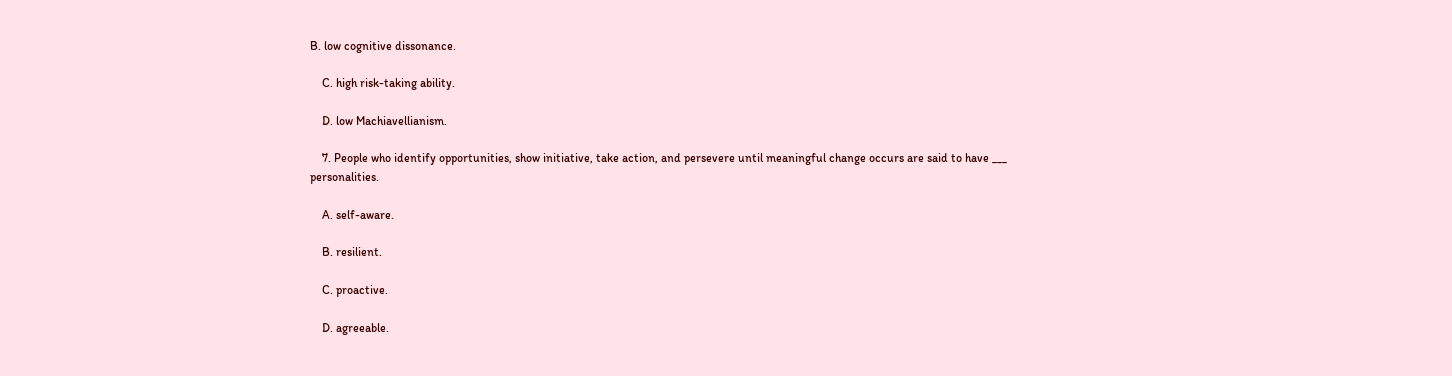B. low cognitive dissonance.

    C. high risk-taking ability.

    D. low Machiavellianism.

    7. People who identify opportunities, show initiative, take action, and persevere until meaningful change occurs are said to have ___ personalities.

    A. self-aware.

    B. resilient.

    C. proactive.

    D. agreeable.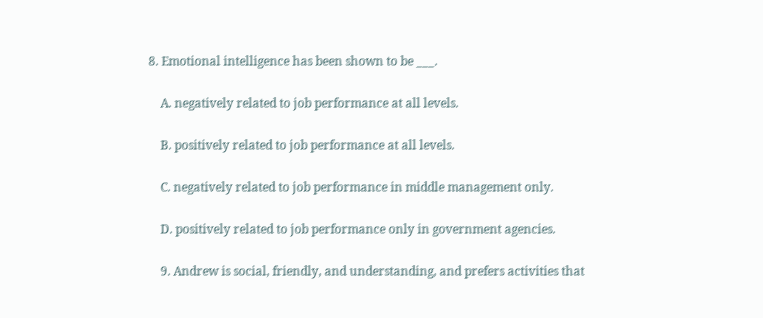8. Emotional intelligence has been shown to be ___.

    A. negatively related to job performance at all levels.

    B. positively related to job performance at all levels.

    C. negatively related to job performance in middle management only.

    D. positively related to job performance only in government agencies.

    9. Andrew is social, friendly, and understanding, and prefers activities that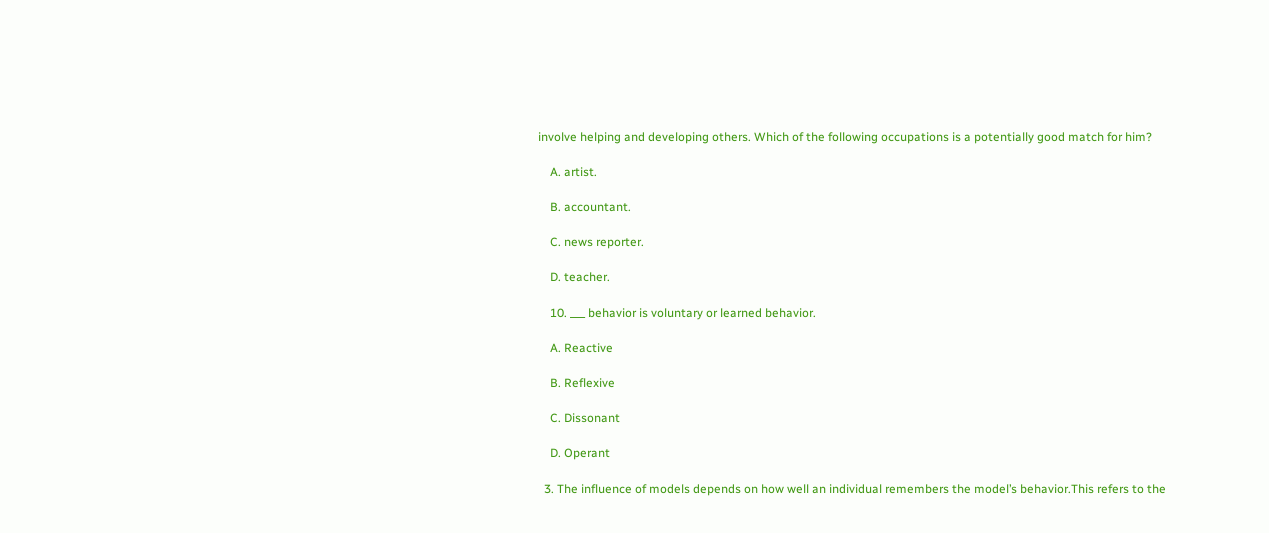involve helping and developing others. Which of the following occupations is a potentially good match for him?

    A. artist.

    B. accountant.

    C. news reporter.

    D. teacher.

    10. ___ behavior is voluntary or learned behavior.

    A. Reactive

    B. Reflexive

    C. Dissonant

    D. Operant

  3. The influence of models depends on how well an individual remembers the model’s behavior.This refers to the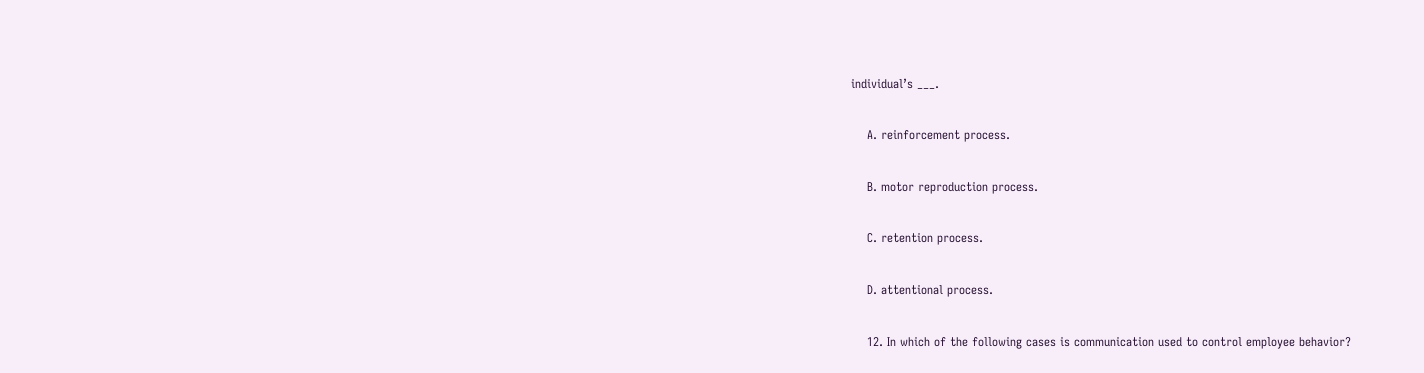individual’s ___.

    A. reinforcement process.

    B. motor reproduction process.

    C. retention process.

    D. attentional process.

    12. In which of the following cases is communication used to control employee behavior?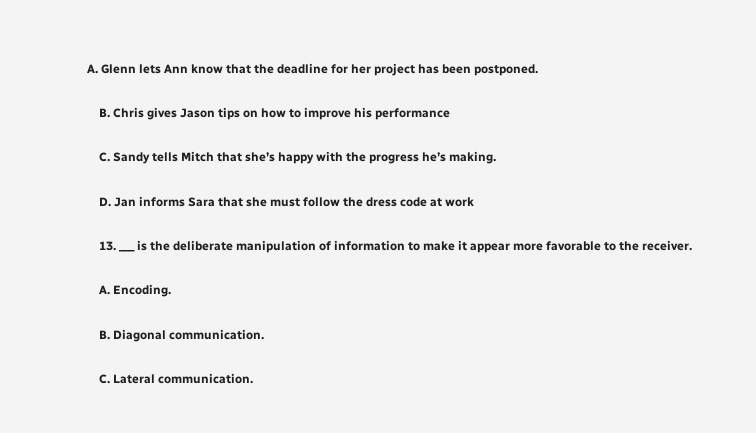A. Glenn lets Ann know that the deadline for her project has been postponed.

    B. Chris gives Jason tips on how to improve his performance

    C. Sandy tells Mitch that she’s happy with the progress he’s making.

    D. Jan informs Sara that she must follow the dress code at work

    13. ___ is the deliberate manipulation of information to make it appear more favorable to the receiver.

    A. Encoding.

    B. Diagonal communication.

    C. Lateral communication.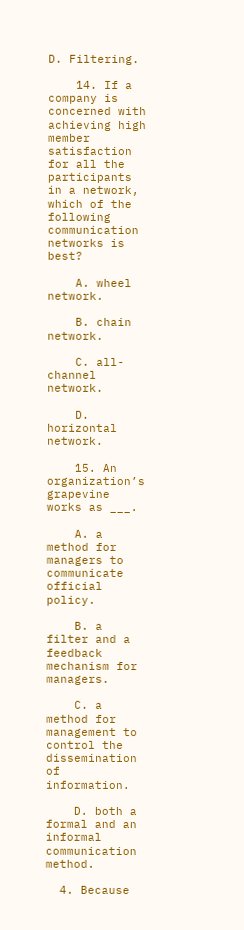D. Filtering.

    14. If a company is concerned with achieving high member satisfaction for all the participants in a network, which of the following communication networks is best?

    A. wheel network.

    B. chain network.

    C. all-channel network.

    D. horizontal network.

    15. An organization’s grapevine works as ___.

    A. a method for managers to communicate official policy.

    B. a filter and a feedback mechanism for managers.

    C. a method for management to control the dissemination of information.

    D. both a formal and an informal communication method.

  4. Because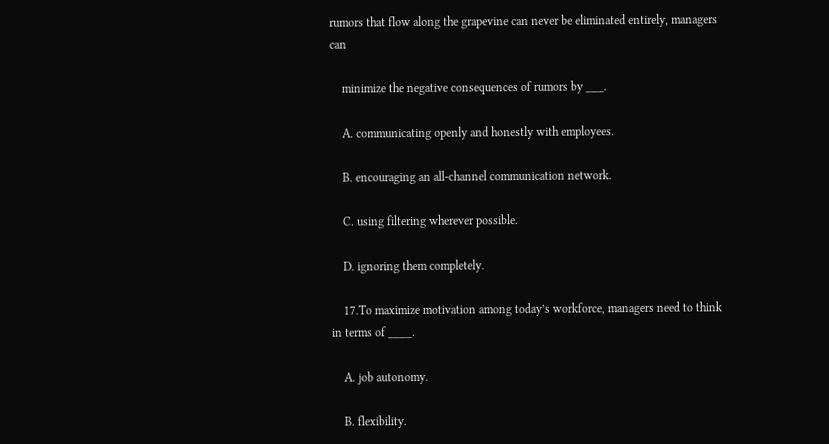rumors that flow along the grapevine can never be eliminated entirely, managers can

    minimize the negative consequences of rumors by ___.

    A. communicating openly and honestly with employees.

    B. encouraging an all-channel communication network.

    C. using filtering wherever possible.

    D. ignoring them completely.

    17.To maximize motivation among today’s workforce, managers need to think in terms of ____.

    A. job autonomy.

    B. flexibility.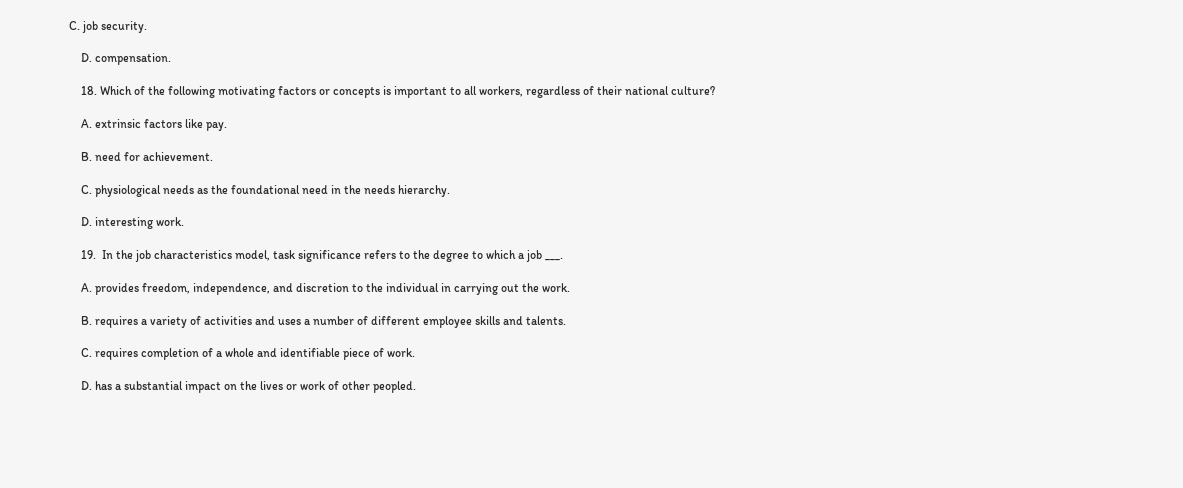C. job security.

    D. compensation.

    18. Which of the following motivating factors or concepts is important to all workers, regardless of their national culture?

    A. extrinsic factors like pay.

    B. need for achievement.

    C. physiological needs as the foundational need in the needs hierarchy.

    D. interesting work.

    19.  In the job characteristics model, task significance refers to the degree to which a job ___.

    A. provides freedom, independence, and discretion to the individual in carrying out the work.

    B. requires a variety of activities and uses a number of different employee skills and talents.

    C. requires completion of a whole and identifiable piece of work.

    D. has a substantial impact on the lives or work of other peopled.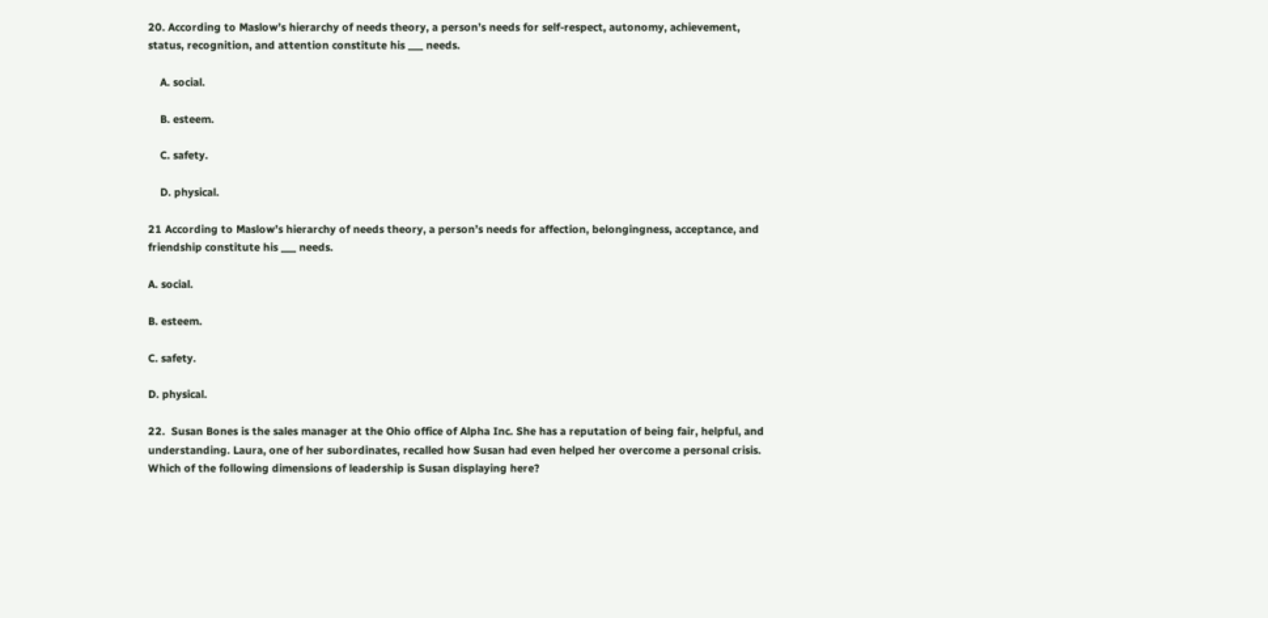20. According to Maslow’s hierarchy of needs theory, a person’s needs for self-respect, autonomy, achievement, status, recognition, and attention constitute his ___ needs.

    A. social.

    B. esteem.

    C. safety.

    D. physical.

21 According to Maslow’s hierarchy of needs theory, a person’s needs for affection, belongingness, acceptance, and friendship constitute his ___ needs.

A. social.

B. esteem.

C. safety.

D. physical.

22.  Susan Bones is the sales manager at the Ohio office of Alpha Inc. She has a reputation of being fair, helpful, and understanding. Laura, one of her subordinates, recalled how Susan had even helped her overcome a personal crisis. Which of the following dimensions of leadership is Susan displaying here?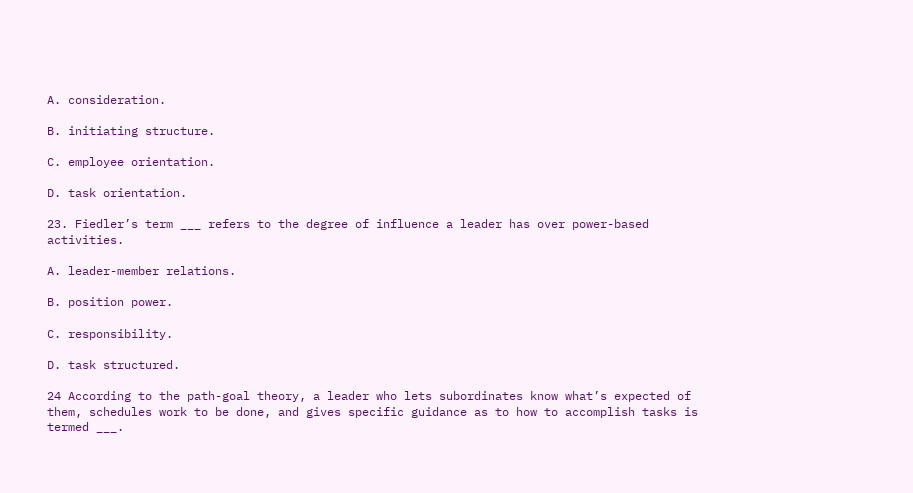A. consideration.

B. initiating structure.

C. employee orientation.

D. task orientation.

23. Fiedler’s term ___ refers to the degree of influence a leader has over power-based activities.

A. leader-member relations.

B. position power.

C. responsibility.

D. task structured.

24 According to the path-goal theory, a leader who lets subordinates know what’s expected of them, schedules work to be done, and gives specific guidance as to how to accomplish tasks is termed ___.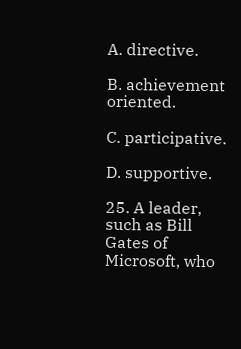A. directive.

B. achievement oriented.

C. participative.

D. supportive.

25. A leader, such as Bill Gates of Microsoft, who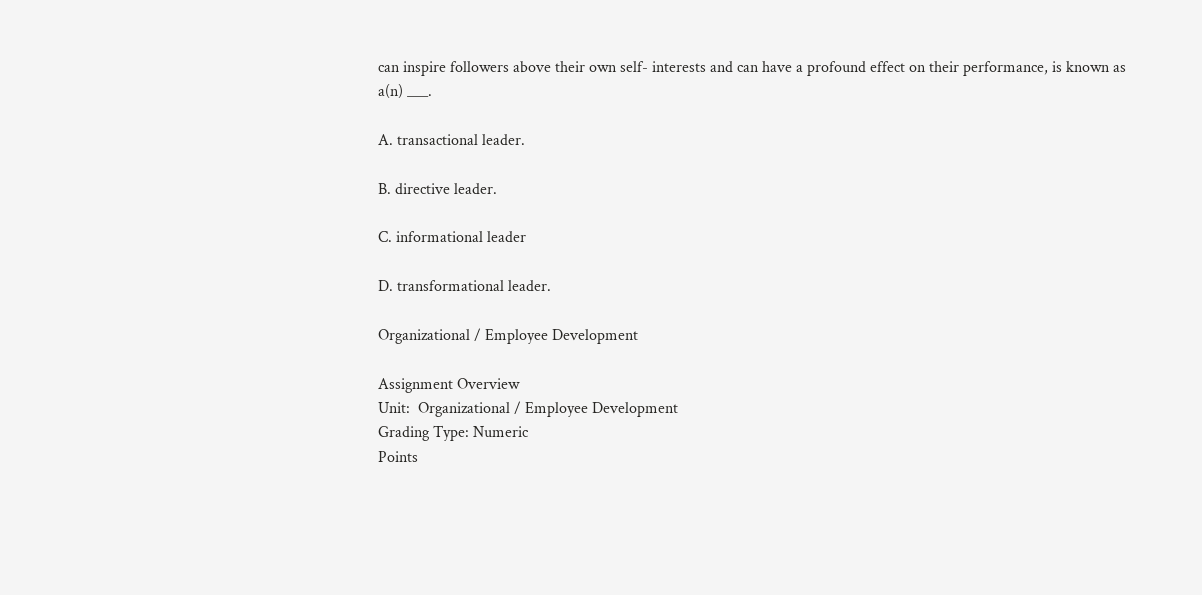can inspire followers above their own self- interests and can have a profound effect on their performance, is known as a(n) ___.

A. transactional leader.

B. directive leader.

C. informational leader

D. transformational leader.

Organizational / Employee Development

Assignment Overview
Unit:  Organizational / Employee Development
Grading Type: Numeric
Points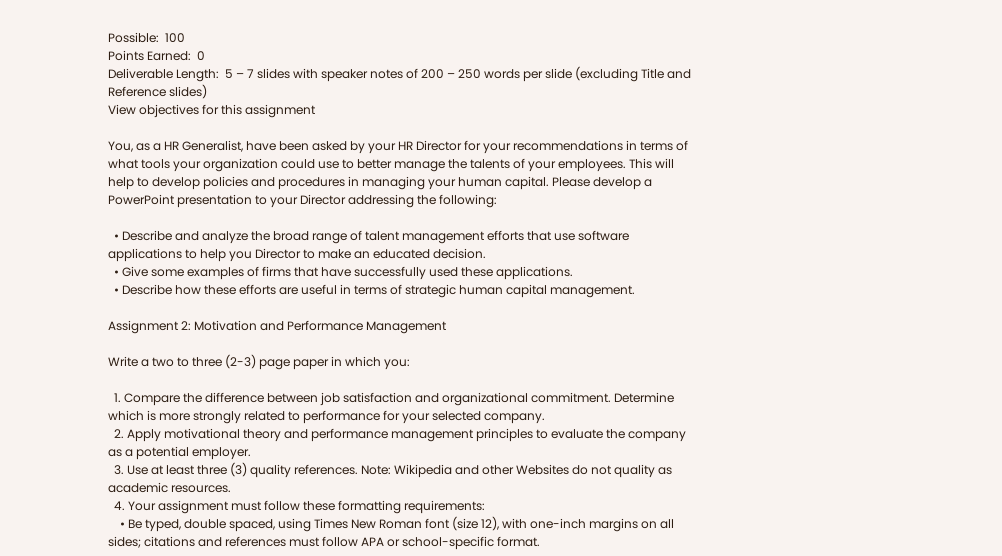Possible:  100
Points Earned:  0
Deliverable Length:  5 – 7 slides with speaker notes of 200 – 250 words per slide (excluding Title and Reference slides)
View objectives for this assignment

You, as a HR Generalist, have been asked by your HR Director for your recommendations in terms of what tools your organization could use to better manage the talents of your employees. This will help to develop policies and procedures in managing your human capital. Please develop a PowerPoint presentation to your Director addressing the following:

  • Describe and analyze the broad range of talent management efforts that use software applications to help you Director to make an educated decision.
  • Give some examples of firms that have successfully used these applications.
  • Describe how these efforts are useful in terms of strategic human capital management.

Assignment 2: Motivation and Performance Management

Write a two to three (2-3) page paper in which you:

  1. Compare the difference between job satisfaction and organizational commitment. Determine which is more strongly related to performance for your selected company.
  2. Apply motivational theory and performance management principles to evaluate the company as a potential employer.
  3. Use at least three (3) quality references. Note: Wikipedia and other Websites do not quality as academic resources.
  4. Your assignment must follow these formatting requirements:
    • Be typed, double spaced, using Times New Roman font (size 12), with one-inch margins on all sides; citations and references must follow APA or school-specific format.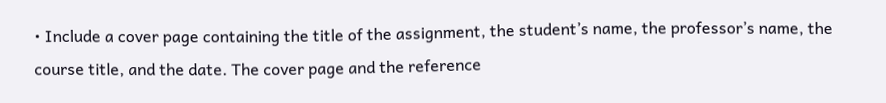• Include a cover page containing the title of the assignment, the student’s name, the professor’s name, the course title, and the date. The cover page and the reference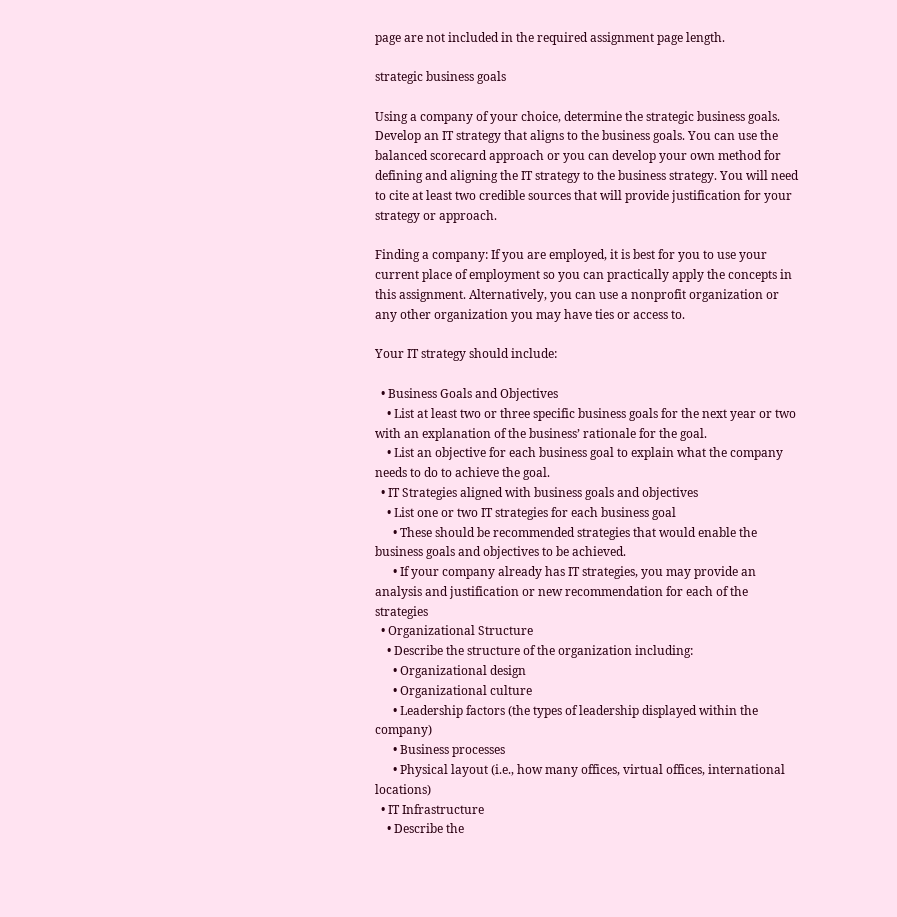page are not included in the required assignment page length.

strategic business goals

Using a company of your choice, determine the strategic business goals. Develop an IT strategy that aligns to the business goals. You can use the balanced scorecard approach or you can develop your own method for defining and aligning the IT strategy to the business strategy. You will need to cite at least two credible sources that will provide justification for your strategy or approach.

Finding a company: If you are employed, it is best for you to use your current place of employment so you can practically apply the concepts in this assignment. Alternatively, you can use a nonprofit organization or any other organization you may have ties or access to.

Your IT strategy should include:

  • Business Goals and Objectives
    • List at least two or three specific business goals for the next year or two with an explanation of the business’ rationale for the goal.
    • List an objective for each business goal to explain what the company needs to do to achieve the goal.
  • IT Strategies aligned with business goals and objectives
    • List one or two IT strategies for each business goal
      • These should be recommended strategies that would enable the business goals and objectives to be achieved.
      • If your company already has IT strategies, you may provide an analysis and justification or new recommendation for each of the strategies
  • Organizational Structure
    • Describe the structure of the organization including:
      • Organizational design
      • Organizational culture
      • Leadership factors (the types of leadership displayed within the company)
      • Business processes
      • Physical layout (i.e., how many offices, virtual offices, international locations)
  • IT Infrastructure
    • Describe the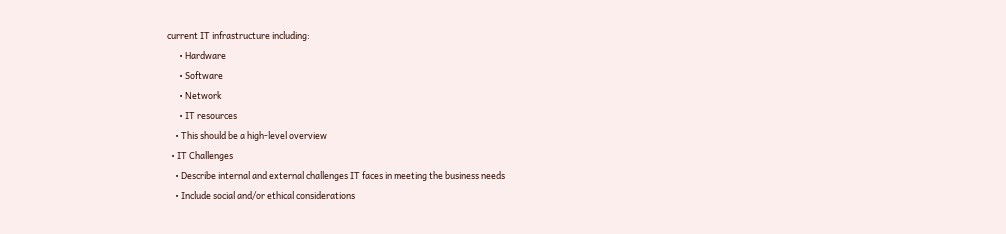current IT infrastructure including:
      • Hardware
      • Software
      • Network
      • IT resources
    • This should be a high-level overview
  • IT Challenges
    • Describe internal and external challenges IT faces in meeting the business needs
    • Include social and/or ethical considerations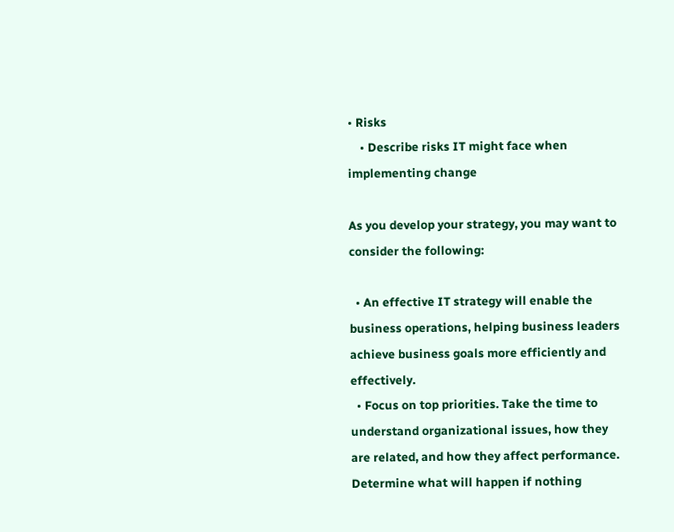• Risks
    • Describe risks IT might face when implementing change

As you develop your strategy, you may want to consider the following:

  • An effective IT strategy will enable the business operations, helping business leaders achieve business goals more efficiently and effectively.
  • Focus on top priorities. Take the time to understand organizational issues, how they are related, and how they affect performance. Determine what will happen if nothing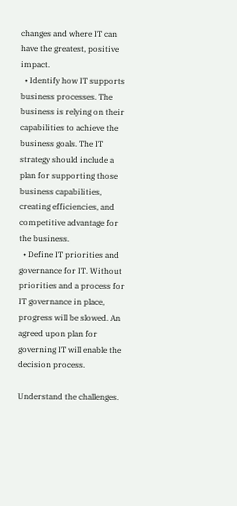changes and where IT can have the greatest, positive impact.
  • Identify how IT supports business processes. The business is relying on their capabilities to achieve the business goals. The IT strategy should include a plan for supporting those business capabilities, creating efficiencies, and competitive advantage for the business.
  • Define IT priorities and governance for IT. Without priorities and a process for IT governance in place, progress will be slowed. An agreed upon plan for governing IT will enable the decision process.

Understand the challenges.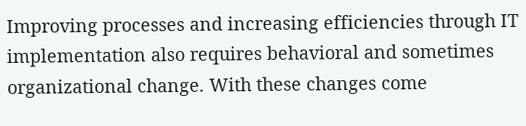Improving processes and increasing efficiencies through IT implementation also requires behavioral and sometimes organizational change. With these changes come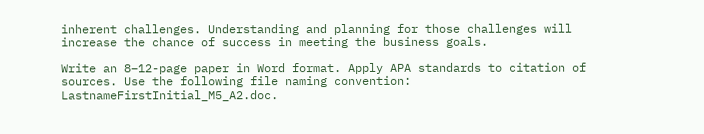inherent challenges. Understanding and planning for those challenges will increase the chance of success in meeting the business goals.

Write an 8–12-page paper in Word format. Apply APA standards to citation of sources. Use the following file naming convention: LastnameFirstInitial_M5_A2.doc.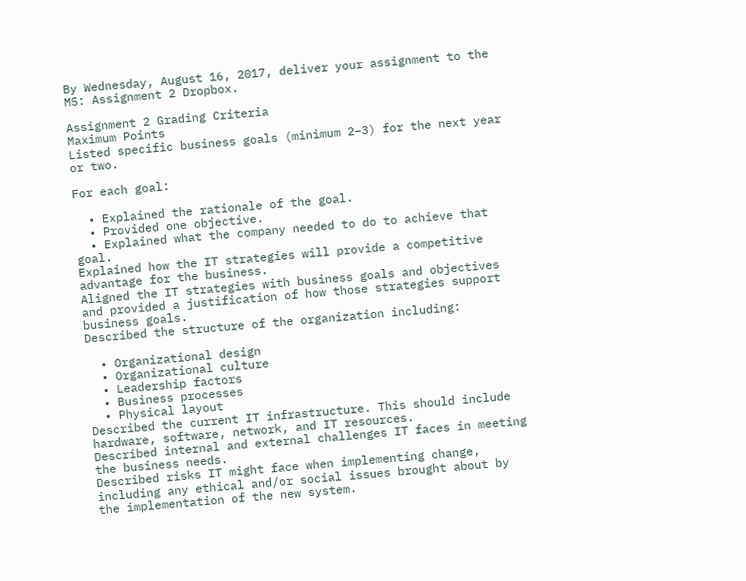By Wednesday, August 16, 2017, deliver your assignment to the M5: Assignment 2 Dropbox.

Assignment 2 Grading Criteria
Maximum Points
Listed specific business goals (minimum 2–3) for the next year or two.

For each goal:

  • Explained the rationale of the goal.
  • Provided one objective.
  • Explained what the company needed to do to achieve that goal.
Explained how the IT strategies will provide a competitive advantage for the business.
Aligned the IT strategies with business goals and objectives and provided a justification of how those strategies support business goals.
Described the structure of the organization including:

  • Organizational design
  • Organizational culture
  • Leadership factors
  • Business processes
  • Physical layout
Described the current IT infrastructure. This should include hardware, software, network, and IT resources.
Described internal and external challenges IT faces in meeting the business needs.
Described risks IT might face when implementing change, including any ethical and/or social issues brought about by the implementation of the new system.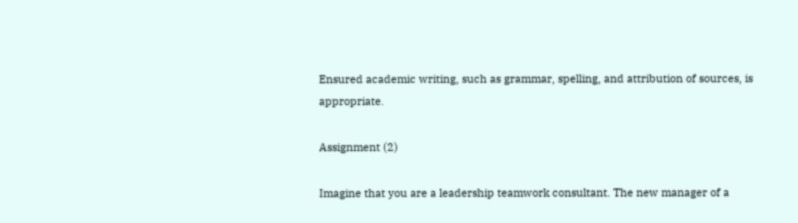Ensured academic writing, such as grammar, spelling, and attribution of sources, is appropriate.

Assignment (2)

Imagine that you are a leadership teamwork consultant. The new manager of a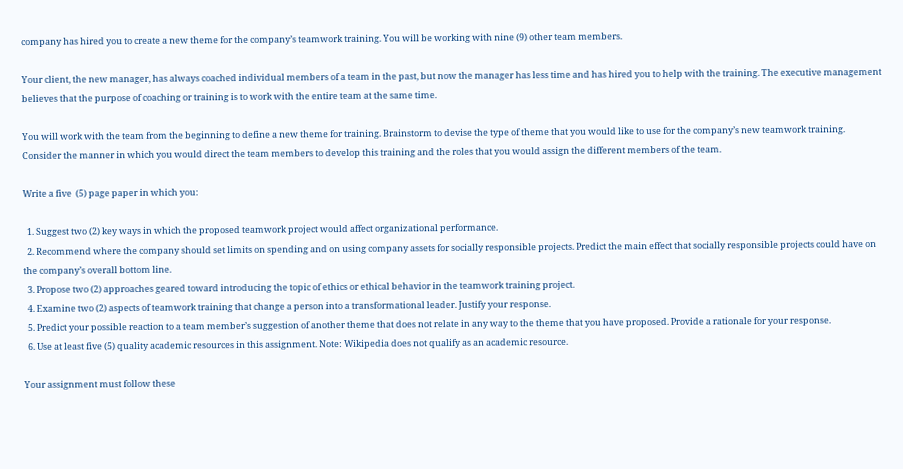company has hired you to create a new theme for the company’s teamwork training. You will be working with nine (9) other team members.

Your client, the new manager, has always coached individual members of a team in the past, but now the manager has less time and has hired you to help with the training. The executive management believes that the purpose of coaching or training is to work with the entire team at the same time.

You will work with the team from the beginning to define a new theme for training. Brainstorm to devise the type of theme that you would like to use for the company’s new teamwork training. Consider the manner in which you would direct the team members to develop this training and the roles that you would assign the different members of the team.

Write a five  (5) page paper in which you:

  1. Suggest two (2) key ways in which the proposed teamwork project would affect organizational performance.
  2. Recommend where the company should set limits on spending and on using company assets for socially responsible projects. Predict the main effect that socially responsible projects could have on the company’s overall bottom line.
  3. Propose two (2) approaches geared toward introducing the topic of ethics or ethical behavior in the teamwork training project.
  4. Examine two (2) aspects of teamwork training that change a person into a transformational leader. Justify your response.
  5. Predict your possible reaction to a team member’s suggestion of another theme that does not relate in any way to the theme that you have proposed. Provide a rationale for your response.
  6. Use at least five (5) quality academic resources in this assignment. Note: Wikipedia does not qualify as an academic resource.

Your assignment must follow these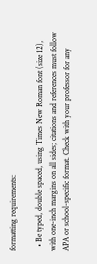formatting requirements:

  • Be typed, double spaced, using Times New Roman font (size 12), with one-inch margins on all sides; citations and references must follow APA or school-specific format. Check with your professor for any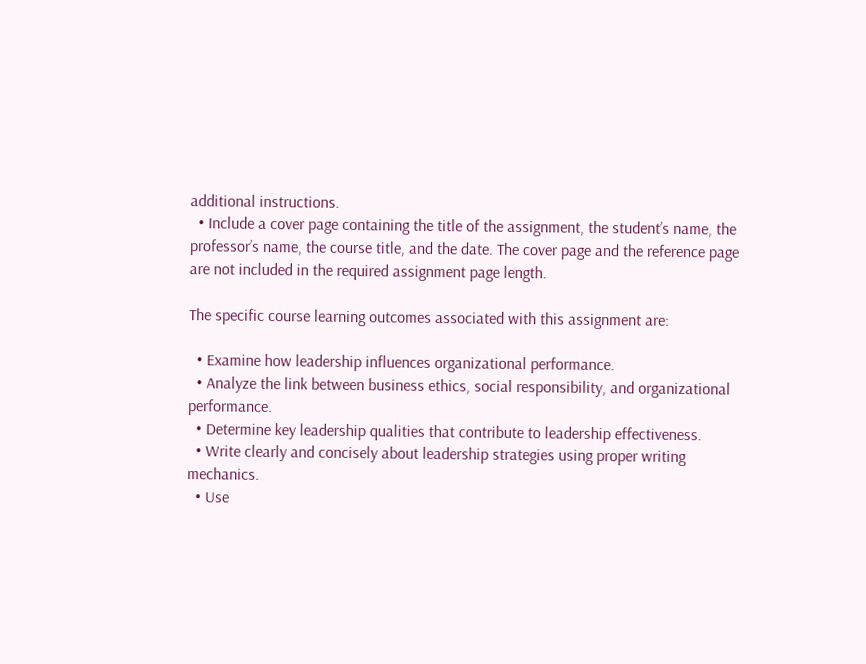additional instructions.
  • Include a cover page containing the title of the assignment, the student’s name, the professor’s name, the course title, and the date. The cover page and the reference page are not included in the required assignment page length.

The specific course learning outcomes associated with this assignment are:

  • Examine how leadership influences organizational performance.
  • Analyze the link between business ethics, social responsibility, and organizational performance.
  • Determine key leadership qualities that contribute to leadership effectiveness.
  • Write clearly and concisely about leadership strategies using proper writing mechanics.
  • Use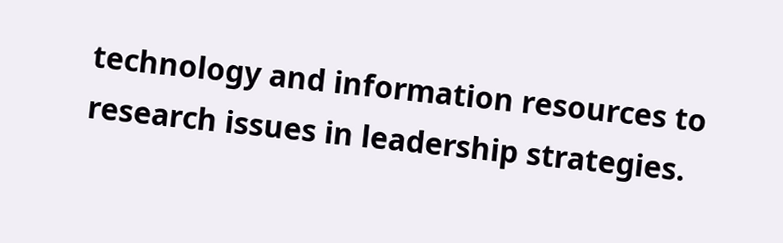technology and information resources to research issues in leadership strategies.